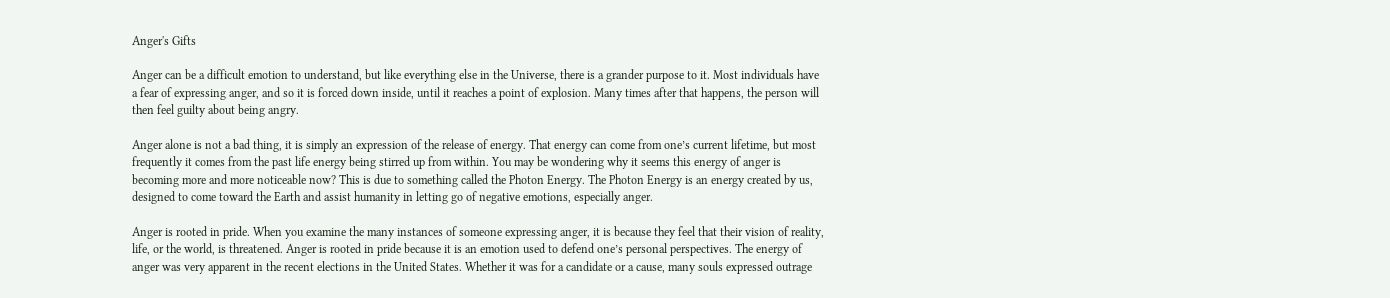Anger's Gifts

Anger can be a difficult emotion to understand, but like everything else in the Universe, there is a grander purpose to it. Most individuals have a fear of expressing anger, and so it is forced down inside, until it reaches a point of explosion. Many times after that happens, the person will then feel guilty about being angry.

Anger alone is not a bad thing, it is simply an expression of the release of energy. That energy can come from one’s current lifetime, but most frequently it comes from the past life energy being stirred up from within. You may be wondering why it seems this energy of anger is becoming more and more noticeable now? This is due to something called the Photon Energy. The Photon Energy is an energy created by us, designed to come toward the Earth and assist humanity in letting go of negative emotions, especially anger.

Anger is rooted in pride. When you examine the many instances of someone expressing anger, it is because they feel that their vision of reality, life, or the world, is threatened. Anger is rooted in pride because it is an emotion used to defend one’s personal perspectives. The energy of anger was very apparent in the recent elections in the United States. Whether it was for a candidate or a cause, many souls expressed outrage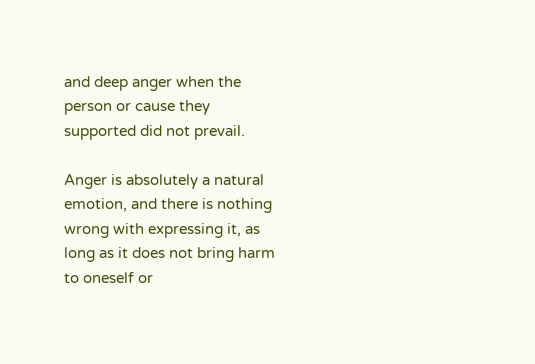and deep anger when the person or cause they supported did not prevail.

Anger is absolutely a natural emotion, and there is nothing wrong with expressing it, as long as it does not bring harm to oneself or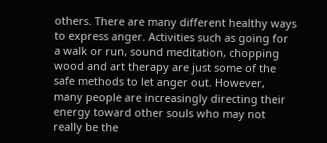others. There are many different healthy ways to express anger. Activities such as going for a walk or run, sound meditation, chopping wood and art therapy are just some of the safe methods to let anger out. However, many people are increasingly directing their energy toward other souls who may not really be the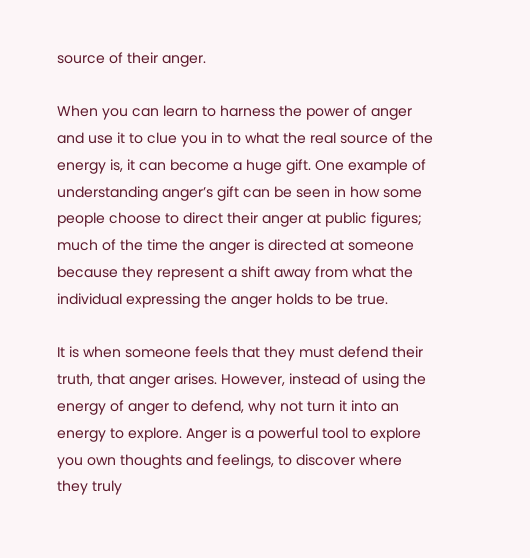source of their anger.

When you can learn to harness the power of anger and use it to clue you in to what the real source of the energy is, it can become a huge gift. One example of understanding anger’s gift can be seen in how some people choose to direct their anger at public figures; much of the time the anger is directed at someone because they represent a shift away from what the individual expressing the anger holds to be true.

It is when someone feels that they must defend their truth, that anger arises. However, instead of using the energy of anger to defend, why not turn it into an energy to explore. Anger is a powerful tool to explore you own thoughts and feelings, to discover where they truly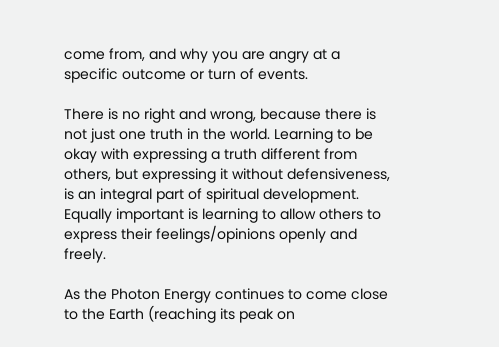come from, and why you are angry at a specific outcome or turn of events.

There is no right and wrong, because there is not just one truth in the world. Learning to be okay with expressing a truth different from others, but expressing it without defensiveness, is an integral part of spiritual development. Equally important is learning to allow others to express their feelings/opinions openly and freely.

As the Photon Energy continues to come close to the Earth (reaching its peak on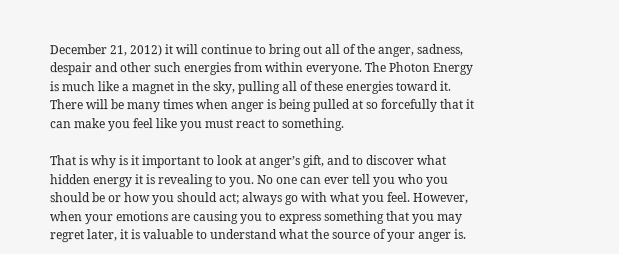December 21, 2012) it will continue to bring out all of the anger, sadness, despair and other such energies from within everyone. The Photon Energy is much like a magnet in the sky, pulling all of these energies toward it. There will be many times when anger is being pulled at so forcefully that it can make you feel like you must react to something.

That is why is it important to look at anger’s gift, and to discover what hidden energy it is revealing to you. No one can ever tell you who you should be or how you should act; always go with what you feel. However, when your emotions are causing you to express something that you may regret later, it is valuable to understand what the source of your anger is.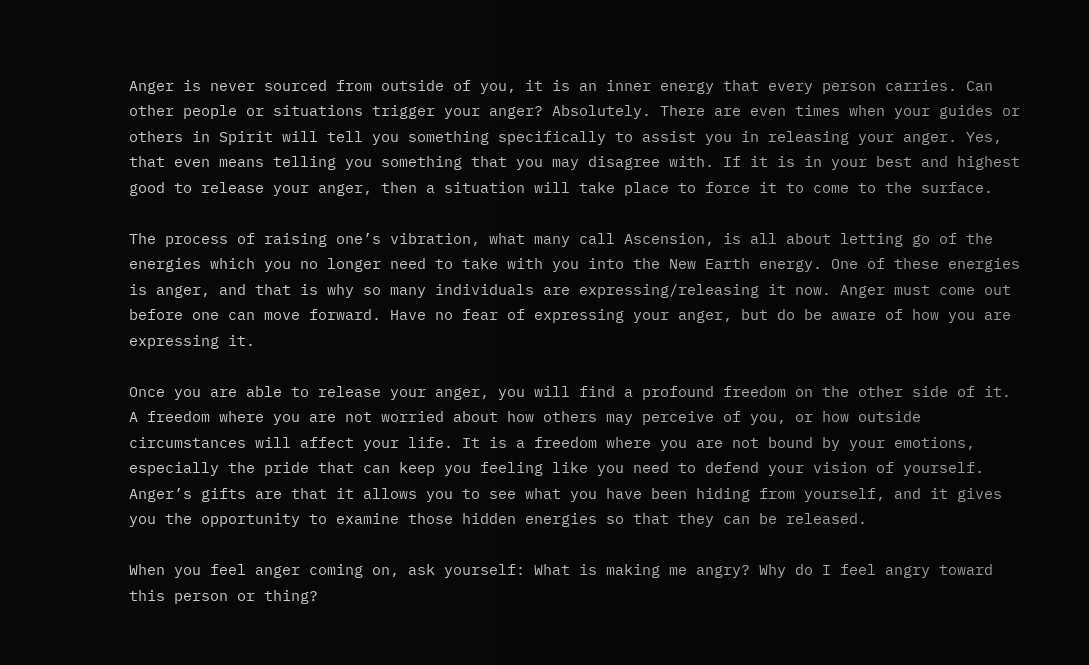Anger is never sourced from outside of you, it is an inner energy that every person carries. Can other people or situations trigger your anger? Absolutely. There are even times when your guides or others in Spirit will tell you something specifically to assist you in releasing your anger. Yes, that even means telling you something that you may disagree with. If it is in your best and highest good to release your anger, then a situation will take place to force it to come to the surface.

The process of raising one’s vibration, what many call Ascension, is all about letting go of the energies which you no longer need to take with you into the New Earth energy. One of these energies is anger, and that is why so many individuals are expressing/releasing it now. Anger must come out before one can move forward. Have no fear of expressing your anger, but do be aware of how you are expressing it.

Once you are able to release your anger, you will find a profound freedom on the other side of it. A freedom where you are not worried about how others may perceive of you, or how outside circumstances will affect your life. It is a freedom where you are not bound by your emotions, especially the pride that can keep you feeling like you need to defend your vision of yourself. Anger’s gifts are that it allows you to see what you have been hiding from yourself, and it gives you the opportunity to examine those hidden energies so that they can be released.

When you feel anger coming on, ask yourself: What is making me angry? Why do I feel angry toward this person or thing?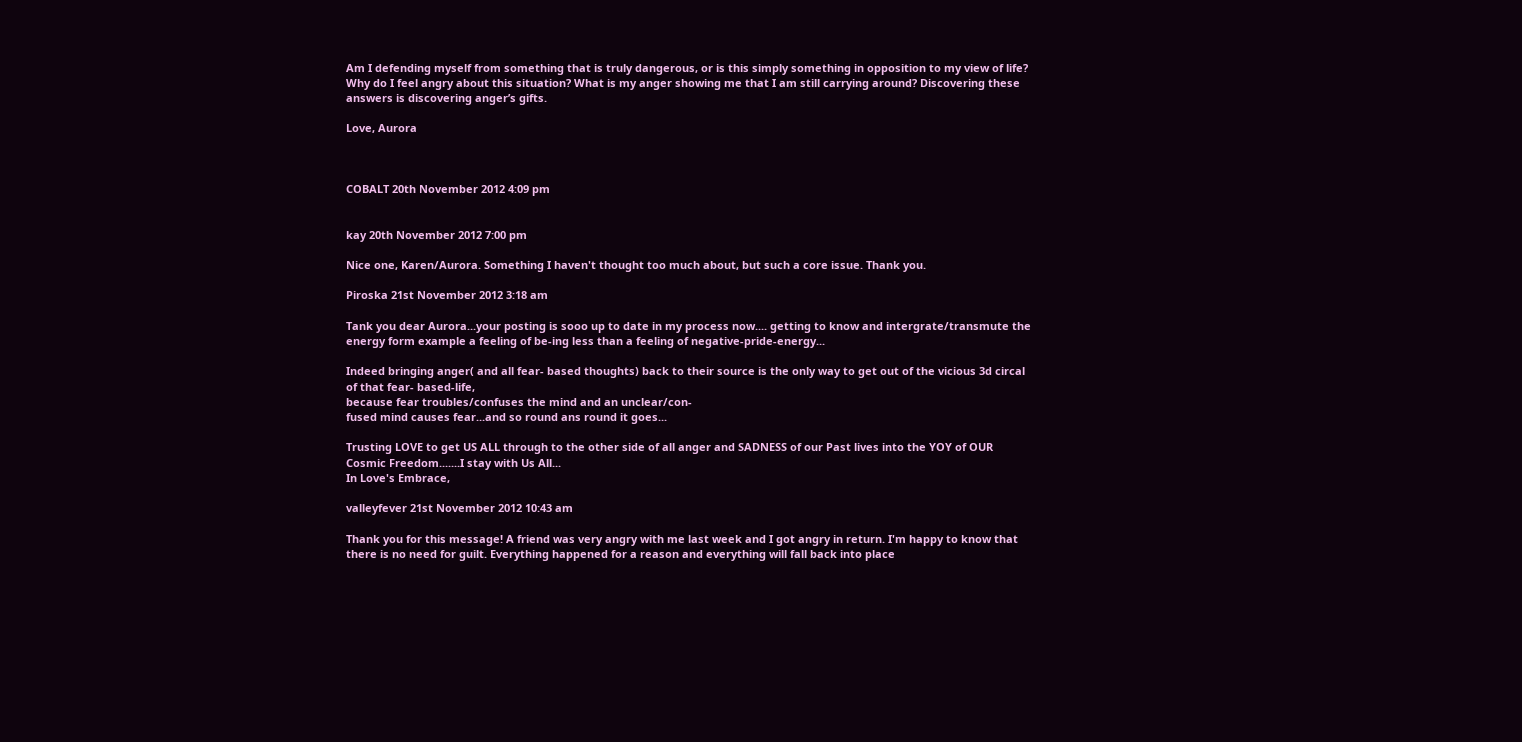Am I defending myself from something that is truly dangerous, or is this simply something in opposition to my view of life? Why do I feel angry about this situation? What is my anger showing me that I am still carrying around? Discovering these answers is discovering anger’s gifts.

Love, Aurora



COBALT 20th November 2012 4:09 pm


kay 20th November 2012 7:00 pm

Nice one, Karen/Aurora. Something I haven't thought too much about, but such a core issue. Thank you.

Piroska 21st November 2012 3:18 am

Tank you dear Aurora...your posting is sooo up to date in my process now.... getting to know and intergrate/transmute the energy form example a feeling of be-ing less than a feeling of negative-pride-energy...

Indeed bringing anger( and all fear- based thoughts) back to their source is the only way to get out of the vicious 3d circal of that fear- based-life,
because fear troubles/confuses the mind and an unclear/con-
fused mind causes fear...and so round ans round it goes...

Trusting LOVE to get US ALL through to the other side of all anger and SADNESS of our Past lives into the YOY of OUR Cosmic Freedom.......I stay with Us All...
In Love's Embrace,

valleyfever 21st November 2012 10:43 am

Thank you for this message! A friend was very angry with me last week and I got angry in return. I'm happy to know that there is no need for guilt. Everything happened for a reason and everything will fall back into place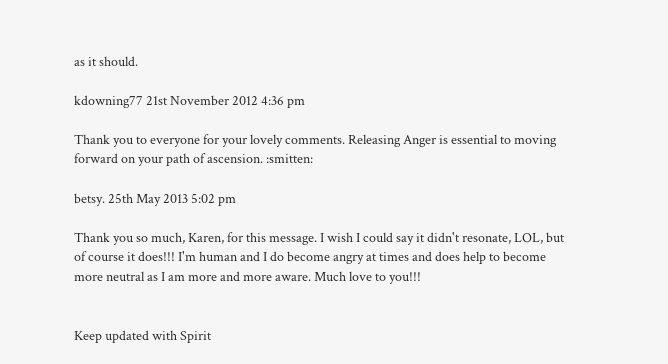as it should.

kdowning77 21st November 2012 4:36 pm

Thank you to everyone for your lovely comments. Releasing Anger is essential to moving forward on your path of ascension. :smitten:

betsy. 25th May 2013 5:02 pm

Thank you so much, Karen, for this message. I wish I could say it didn't resonate, LOL, but of course it does!!! I'm human and I do become angry at times and does help to become more neutral as I am more and more aware. Much love to you!!!


Keep updated with Spirit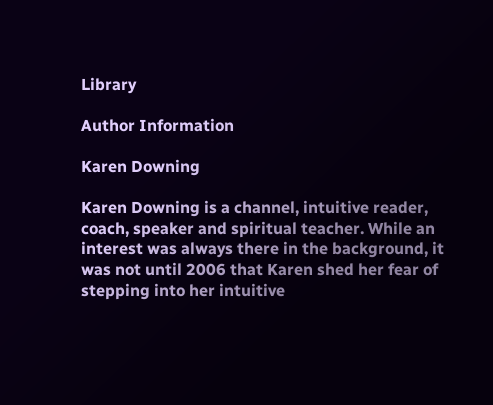Library

Author Information

Karen Downing

Karen Downing is a channel, intuitive reader, coach, speaker and spiritual teacher. While an interest was always there in the background, it was not until 2006 that Karen shed her fear of stepping into her intuitive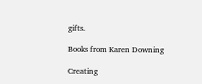gifts.

Books from Karen Downing

Creating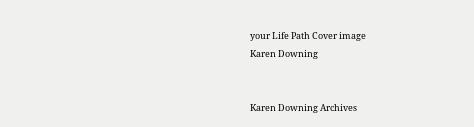your Life Path Cover image
Karen Downing


Karen Downing Archives